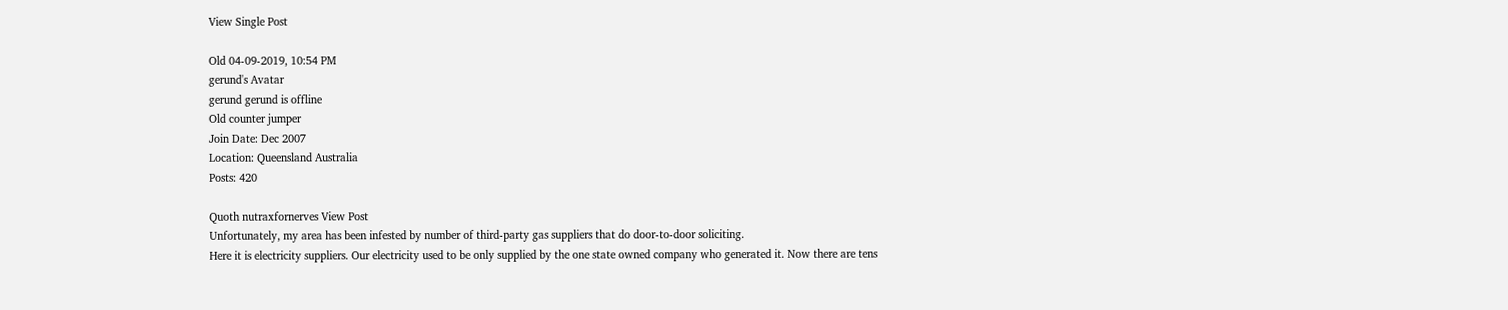View Single Post

Old 04-09-2019, 10:54 PM
gerund's Avatar
gerund gerund is offline
Old counter jumper
Join Date: Dec 2007
Location: Queensland Australia
Posts: 420

Quoth nutraxfornerves View Post
Unfortunately, my area has been infested by number of third-party gas suppliers that do door-to-door soliciting.
Here it is electricity suppliers. Our electricity used to be only supplied by the one state owned company who generated it. Now there are tens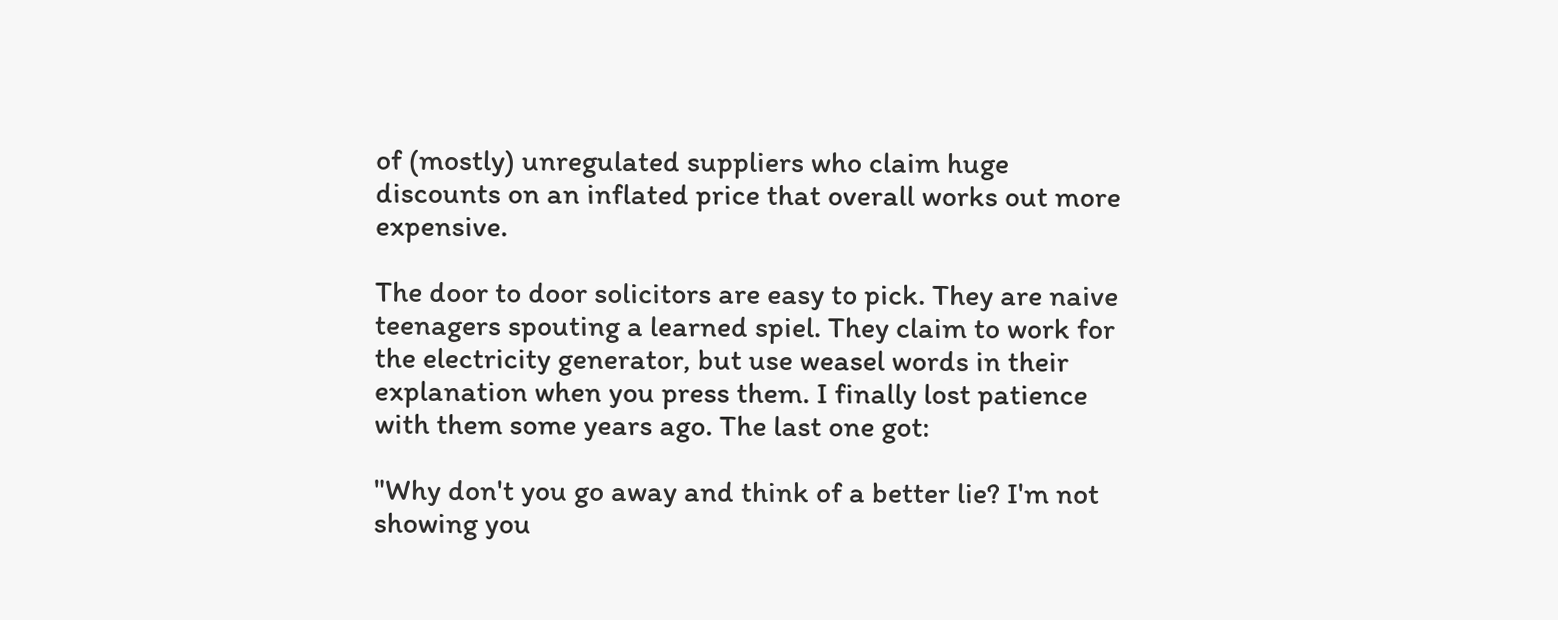of (mostly) unregulated suppliers who claim huge discounts on an inflated price that overall works out more expensive.

The door to door solicitors are easy to pick. They are naive teenagers spouting a learned spiel. They claim to work for the electricity generator, but use weasel words in their explanation when you press them. I finally lost patience with them some years ago. The last one got:

"Why don't you go away and think of a better lie? I'm not showing you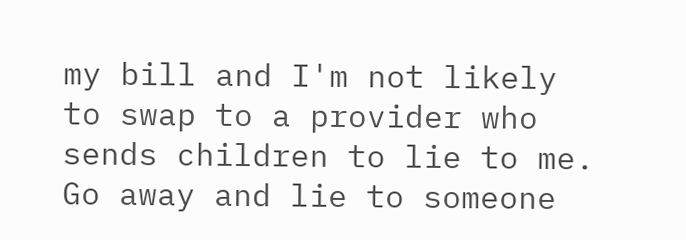my bill and I'm not likely to swap to a provider who sends children to lie to me. Go away and lie to someone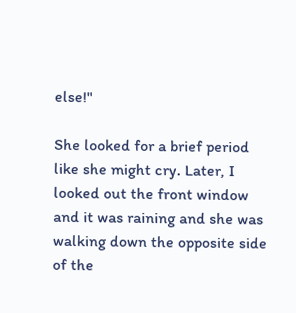else!"

She looked for a brief period like she might cry. Later, I looked out the front window and it was raining and she was walking down the opposite side of the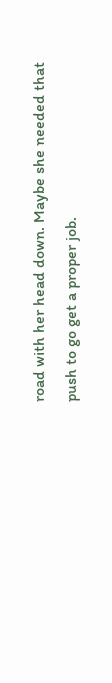road with her head down. Maybe she needed that push to go get a proper job.